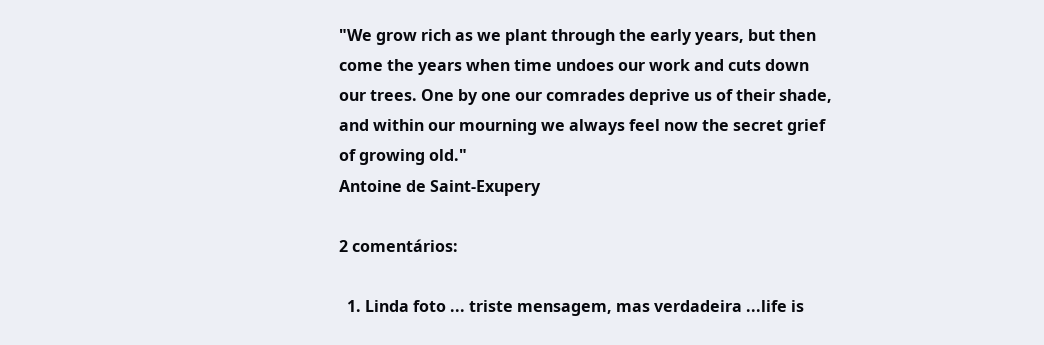"We grow rich as we plant through the early years, but then come the years when time undoes our work and cuts down our trees. One by one our comrades deprive us of their shade, and within our mourning we always feel now the secret grief of growing old."
Antoine de Saint-Exupery

2 comentários:

  1. Linda foto ... triste mensagem, mas verdadeira ...life is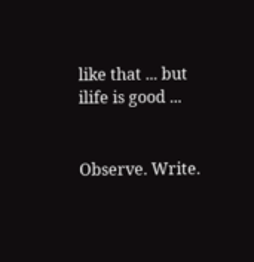like that ... but ilife is good ...


Observe. Write.